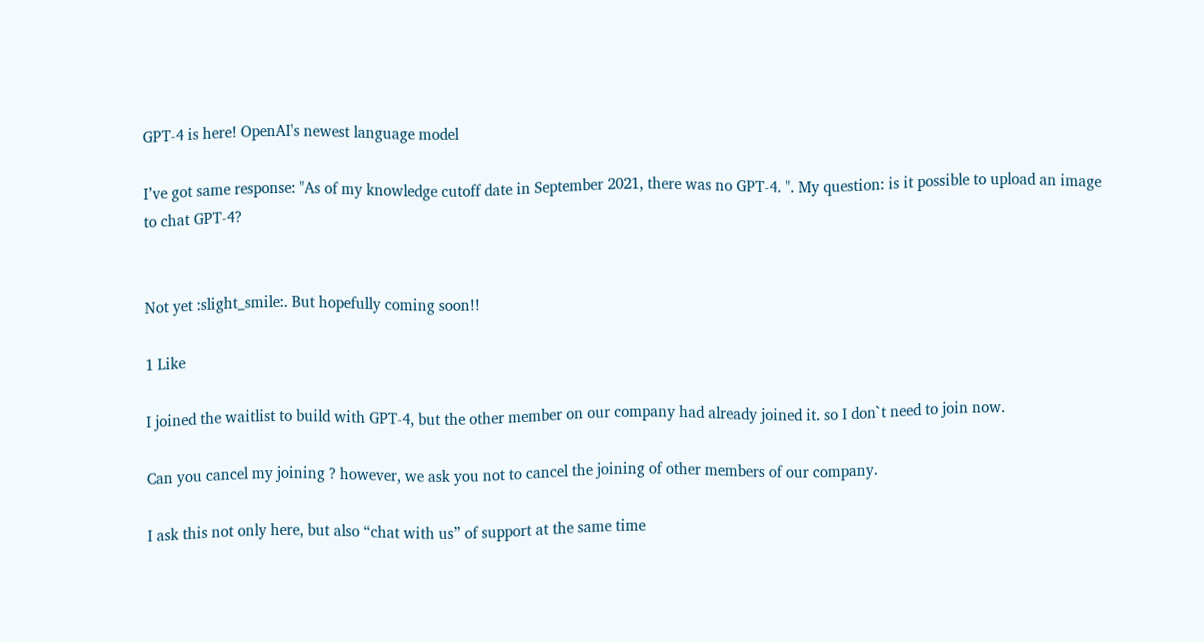GPT-4 is here! OpenAI's newest language model

I’ve got same response: "As of my knowledge cutoff date in September 2021, there was no GPT-4. ". My question: is it possible to upload an image to chat GPT-4?


Not yet :slight_smile:. But hopefully coming soon!!

1 Like

I joined the waitlist to build with GPT-4, but the other member on our company had already joined it. so I don`t need to join now.

Can you cancel my joining ? however, we ask you not to cancel the joining of other members of our company.

I ask this not only here, but also “chat with us” of support at the same time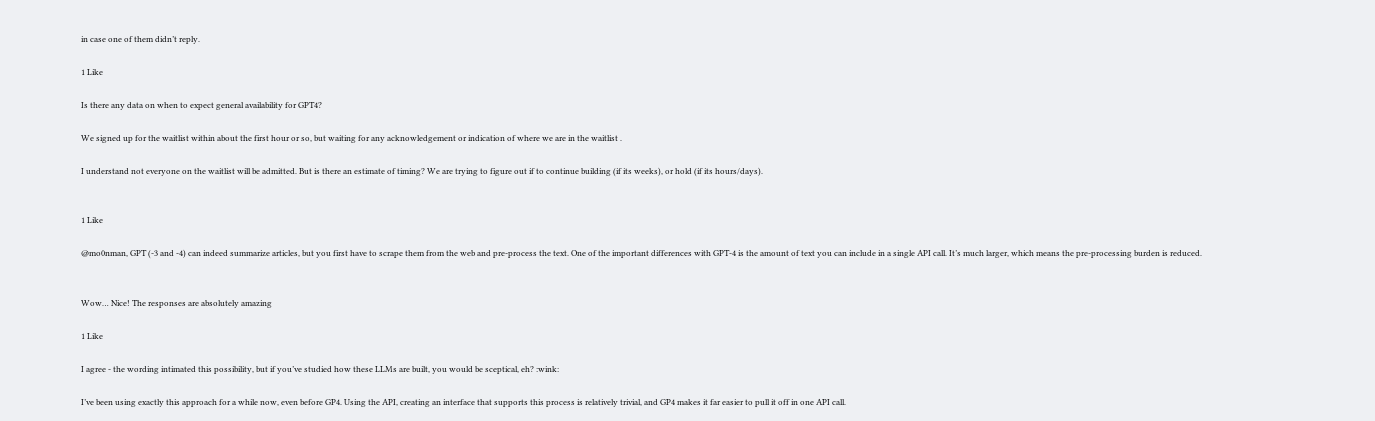in case one of them didn’t reply.

1 Like

Is there any data on when to expect general availability for GPT4?

We signed up for the waitlist within about the first hour or so, but waiting for any acknowledgement or indication of where we are in the waitlist .

I understand not everyone on the waitlist will be admitted. But is there an estimate of timing? We are trying to figure out if to continue building (if its weeks), or hold (if its hours/days).


1 Like

@mo0nman, GPT (-3 and -4) can indeed summarize articles, but you first have to scrape them from the web and pre-process the text. One of the important differences with GPT-4 is the amount of text you can include in a single API call. It’s much larger, which means the pre-processing burden is reduced.


Wow… Nice! The responses are absolutely amazing

1 Like

I agree - the wording intimated this possibility, but if you’ve studied how these LLMs are built, you would be sceptical, eh? :wink:

I’ve been using exactly this approach for a while now, even before GP4. Using the API, creating an interface that supports this process is relatively trivial, and GP4 makes it far easier to pull it off in one API call.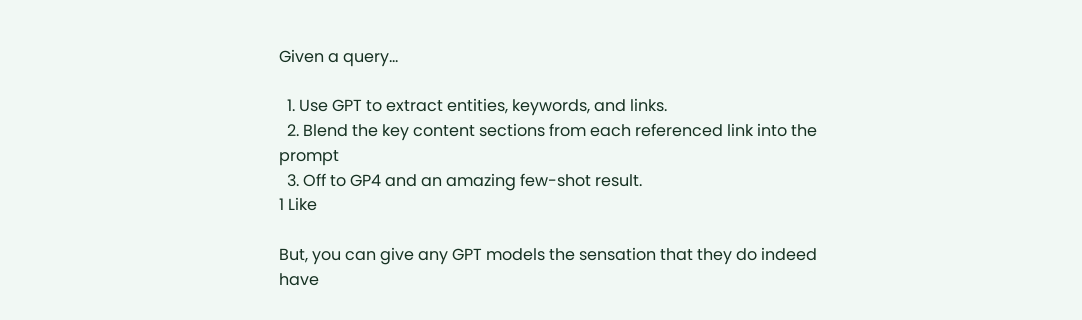Given a query…

  1. Use GPT to extract entities, keywords, and links.
  2. Blend the key content sections from each referenced link into the prompt
  3. Off to GP4 and an amazing few-shot result.
1 Like

But, you can give any GPT models the sensation that they do indeed have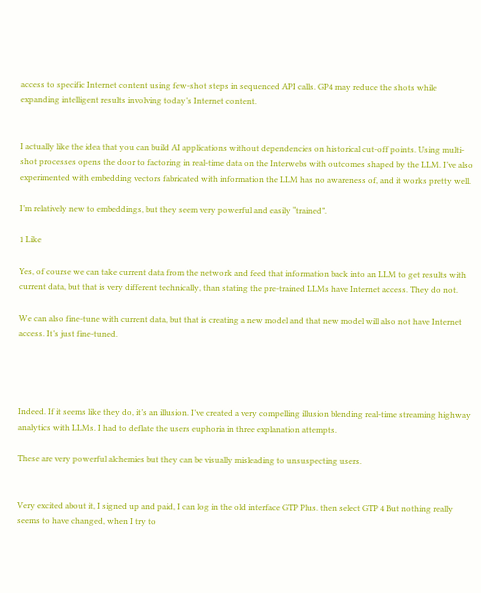access to specific Internet content using few-shot steps in sequenced API calls. GP4 may reduce the shots while expanding intelligent results involving today’s Internet content.


I actually like the idea that you can build AI applications without dependencies on historical cut-off points. Using multi-shot processes opens the door to factoring in real-time data on the Interwebs with outcomes shaped by the LLM. I’ve also experimented with embedding vectors fabricated with information the LLM has no awareness of, and it works pretty well.

I’m relatively new to embeddings, but they seem very powerful and easily “trained”.

1 Like

Yes, of course we can take current data from the network and feed that information back into an LLM to get results with current data, but that is very different technically, than stating the pre-trained LLMs have Internet access. They do not.

We can also fine-tune with current data, but that is creating a new model and that new model will also not have Internet access. It’s just fine-tuned.




Indeed. If it seems like they do, it’s an illusion. I’ve created a very compelling illusion blending real-time streaming highway analytics with LLMs. I had to deflate the users euphoria in three explanation attempts.

These are very powerful alchemies but they can be visually misleading to unsuspecting users.


Very excited about it, I signed up and paid, I can log in the old interface GTP Plus. then select GTP 4 But nothing really seems to have changed, when I try to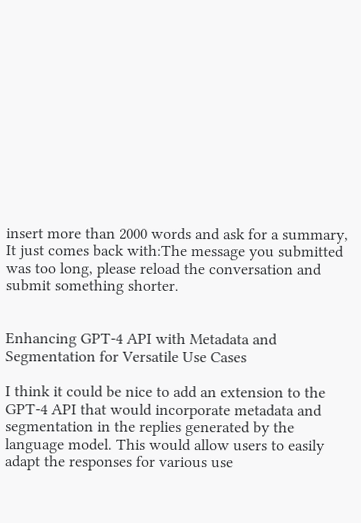insert more than 2000 words and ask for a summary, It just comes back with:The message you submitted was too long, please reload the conversation and submit something shorter.


Enhancing GPT-4 API with Metadata and Segmentation for Versatile Use Cases

I think it could be nice to add an extension to the GPT-4 API that would incorporate metadata and segmentation in the replies generated by the language model. This would allow users to easily adapt the responses for various use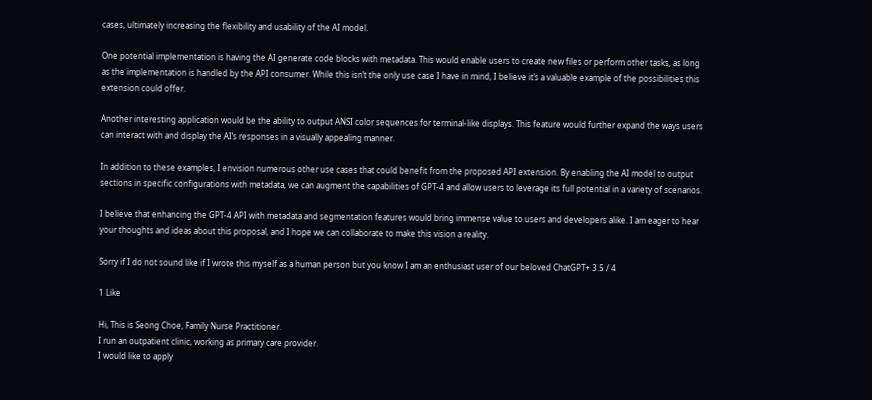cases, ultimately increasing the flexibility and usability of the AI model.

One potential implementation is having the AI generate code blocks with metadata. This would enable users to create new files or perform other tasks, as long as the implementation is handled by the API consumer. While this isn’t the only use case I have in mind, I believe it’s a valuable example of the possibilities this extension could offer.

Another interesting application would be the ability to output ANSI color sequences for terminal-like displays. This feature would further expand the ways users can interact with and display the AI’s responses in a visually appealing manner.

In addition to these examples, I envision numerous other use cases that could benefit from the proposed API extension. By enabling the AI model to output sections in specific configurations with metadata, we can augment the capabilities of GPT-4 and allow users to leverage its full potential in a variety of scenarios.

I believe that enhancing the GPT-4 API with metadata and segmentation features would bring immense value to users and developers alike. I am eager to hear your thoughts and ideas about this proposal, and I hope we can collaborate to make this vision a reality.

Sorry if I do not sound like if I wrote this myself as a human person but you know I am an enthusiast user of our beloved ChatGPT+ 3.5 / 4

1 Like

Hi, This is Seong Choe, Family Nurse Practitioner.
I run an outpatient clinic, working as primary care provider.
I would like to apply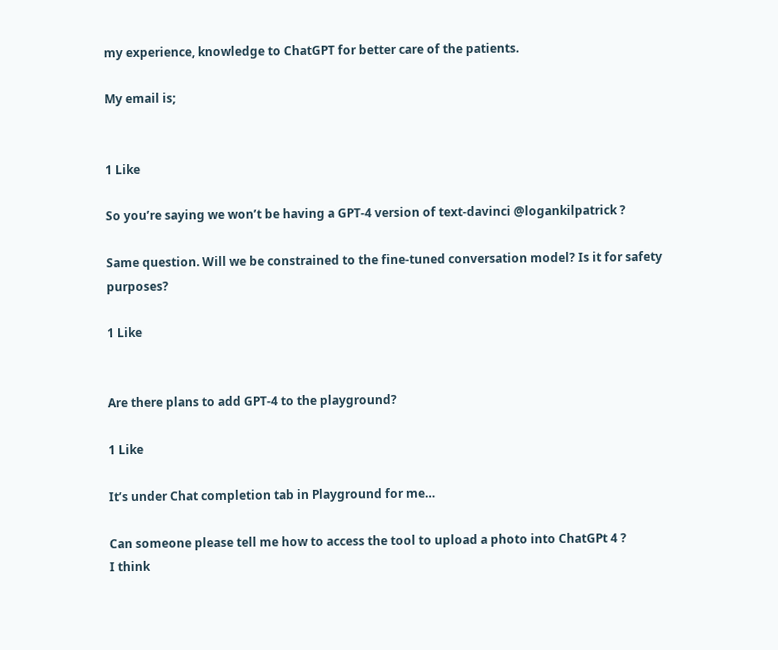my experience, knowledge to ChatGPT for better care of the patients.

My email is;


1 Like

So you’re saying we won’t be having a GPT-4 version of text-davinci @logankilpatrick ?

Same question. Will we be constrained to the fine-tuned conversation model? Is it for safety purposes?

1 Like


Are there plans to add GPT-4 to the playground?

1 Like

It’s under Chat completion tab in Playground for me…

Can someone please tell me how to access the tool to upload a photo into ChatGPt 4 ?
I think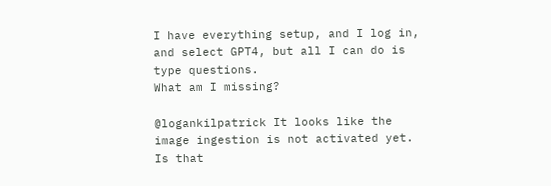I have everything setup, and I log in, and select GPT4, but all I can do is type questions.
What am I missing?

@logankilpatrick It looks like the image ingestion is not activated yet. Is that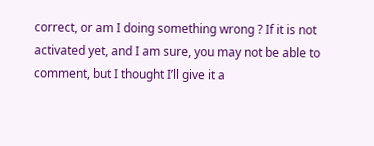correct, or am I doing something wrong ? If it is not activated yet, and I am sure, you may not be able to comment, but I thought I’ll give it a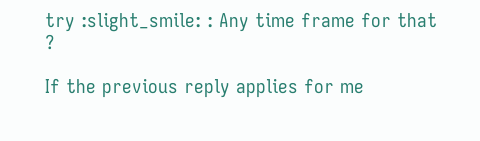try :slight_smile: : Any time frame for that ?

If the previous reply applies for me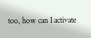too, how can I activate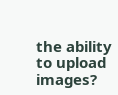the ability to upload images?